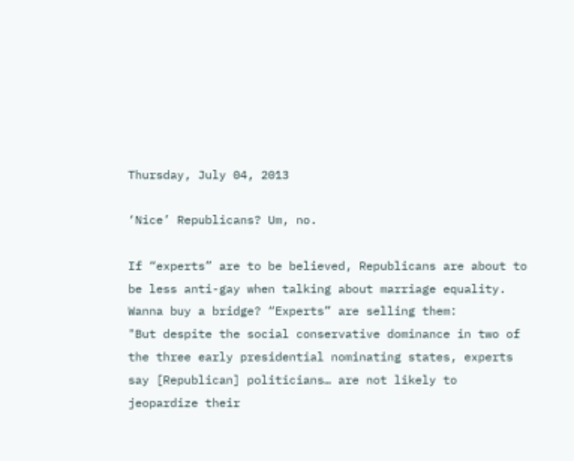Thursday, July 04, 2013

‘Nice’ Republicans? Um, no.

If “experts” are to be believed, Republicans are about to be less anti-gay when talking about marriage equality. Wanna buy a bridge? “Experts” are selling them:
"But despite the social conservative dominance in two of the three early presidential nominating states, experts say [Republican] politicians… are not likely to jeopardize their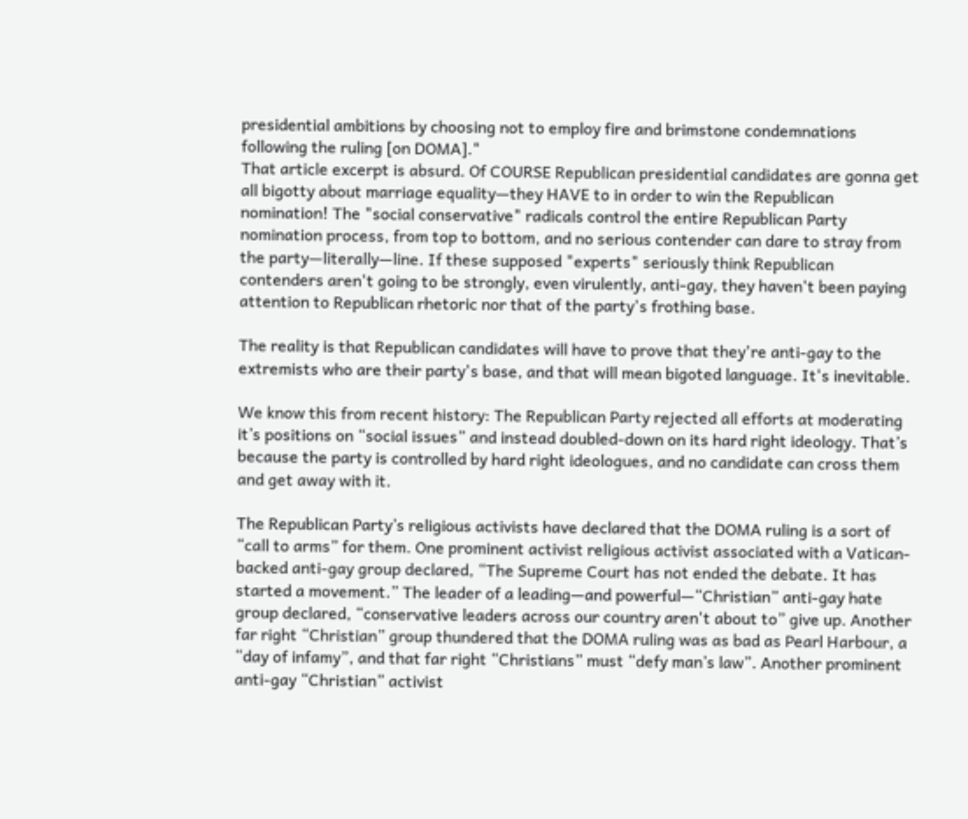presidential ambitions by choosing not to employ fire and brimstone condemnations following the ruling [on DOMA]."
That article excerpt is absurd. Of COURSE Republican presidential candidates are gonna get all bigotty about marriage equality—they HAVE to in order to win the Republican nomination! The "social conservative" radicals control the entire Republican Party nomination process, from top to bottom, and no serious contender can dare to stray from the party—literally—line. If these supposed "experts" seriously think Republican contenders aren't going to be strongly, even virulently, anti-gay, they haven't been paying attention to Republican rhetoric nor that of the party's frothing base.

The reality is that Republican candidates will have to prove that they're anti-gay to the extremists who are their party's base, and that will mean bigoted language. It's inevitable.

We know this from recent history: The Republican Party rejected all efforts at moderating it’s positions on “social issues” and instead doubled-down on its hard right ideology. That’s because the party is controlled by hard right ideologues, and no candidate can cross them and get away with it.

The Republican Party’s religious activists have declared that the DOMA ruling is a sort of “call to arms” for them. One prominent activist religious activist associated with a Vatican-backed anti-gay group declared, “The Supreme Court has not ended the debate. It has started a movement.” The leader of a leading—and powerful—“Christian” anti-gay hate group declared, “conservative leaders across our country aren't about to” give up. Another far right “Christian” group thundered that the DOMA ruling was as bad as Pearl Harbour, a “day of infamy”, and that far right “Christians” must “defy man’s law”. Another prominent anti-gay “Christian” activist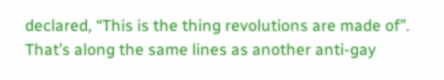declared, “This is the thing revolutions are made of”. That’s along the same lines as another anti-gay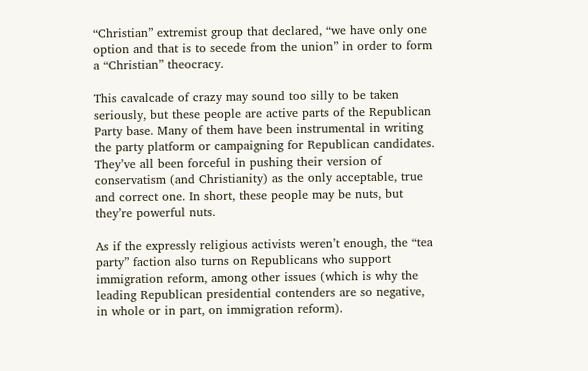“Christian” extremist group that declared, “we have only one option and that is to secede from the union” in order to form a “Christian” theocracy.

This cavalcade of crazy may sound too silly to be taken seriously, but these people are active parts of the Republican Party base. Many of them have been instrumental in writing the party platform or campaigning for Republican candidates. They’ve all been forceful in pushing their version of conservatism (and Christianity) as the only acceptable, true and correct one. In short, these people may be nuts, but they’re powerful nuts.

As if the expressly religious activists weren’t enough, the “tea party” faction also turns on Republicans who support immigration reform, among other issues (which is why the leading Republican presidential contenders are so negative, in whole or in part, on immigration reform).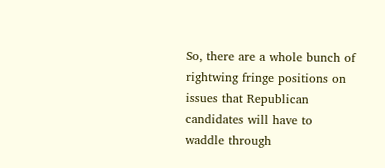So, there are a whole bunch of rightwing fringe positions on issues that Republican candidates will have to waddle through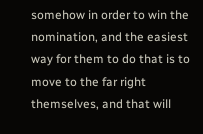somehow in order to win the nomination, and the easiest way for them to do that is to move to the far right themselves, and that will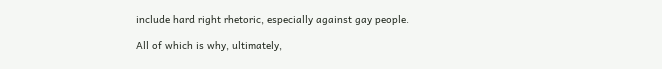include hard right rhetoric, especially against gay people.

All of which is why, ultimately,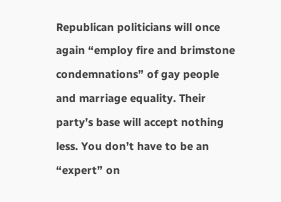Republican politicians will once again “employ fire and brimstone condemnations” of gay people and marriage equality. Their party’s base will accept nothing less. You don’t have to be an “expert” on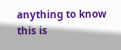anything to know this is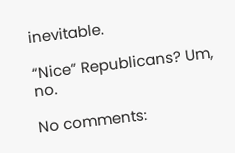inevitable.

“Nice” Republicans? Um, no.

No comments: